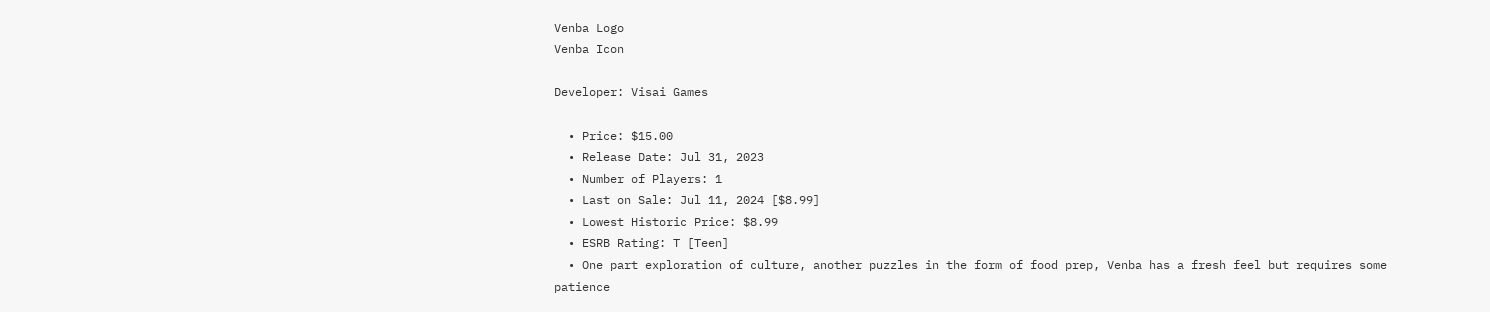Venba Logo
Venba Icon

Developer: Visai Games

  • Price: $15.00
  • Release Date: Jul 31, 2023
  • Number of Players: 1
  • Last on Sale: Jul 11, 2024 [$8.99]
  • Lowest Historic Price: $8.99
  • ESRB Rating: T [Teen]
  • One part exploration of culture, another puzzles in the form of food prep, Venba has a fresh feel but requires some patience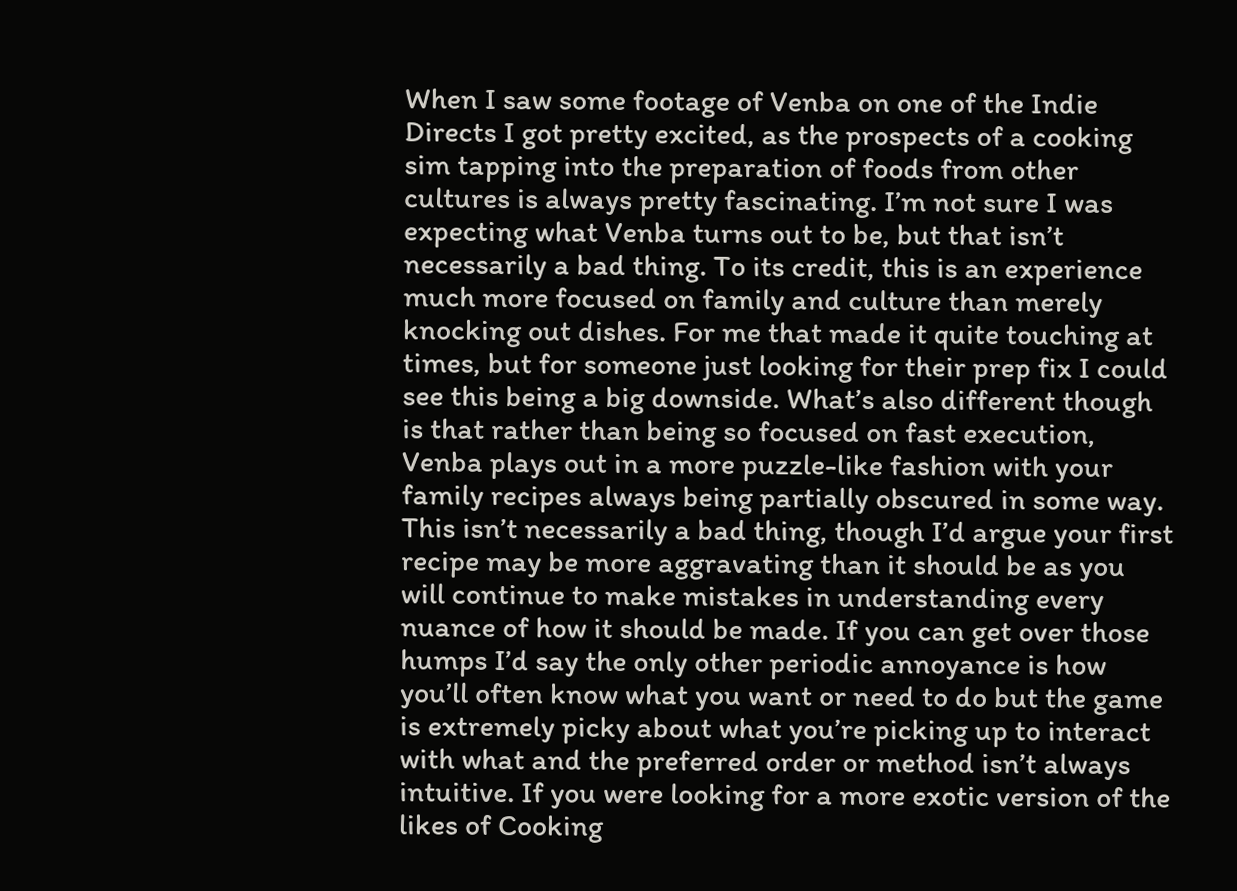When I saw some footage of Venba on one of the Indie Directs I got pretty excited, as the prospects of a cooking sim tapping into the preparation of foods from other cultures is always pretty fascinating. I’m not sure I was expecting what Venba turns out to be, but that isn’t necessarily a bad thing. To its credit, this is an experience much more focused on family and culture than merely knocking out dishes. For me that made it quite touching at times, but for someone just looking for their prep fix I could see this being a big downside. What’s also different though is that rather than being so focused on fast execution, Venba plays out in a more puzzle-like fashion with your family recipes always being partially obscured in some way. This isn’t necessarily a bad thing, though I’d argue your first recipe may be more aggravating than it should be as you will continue to make mistakes in understanding every nuance of how it should be made. If you can get over those humps I’d say the only other periodic annoyance is how you’ll often know what you want or need to do but the game is extremely picky about what you’re picking up to interact with what and the preferred order or method isn’t always intuitive. If you were looking for a more exotic version of the likes of Cooking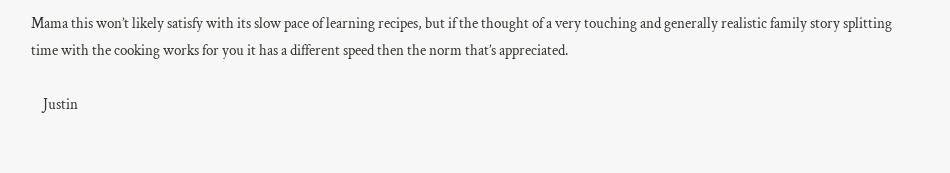Mama this won’t likely satisfy with its slow pace of learning recipes, but if the thought of a very touching and generally realistic family story splitting time with the cooking works for you it has a different speed then the norm that’s appreciated.

    Justin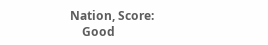Nation, Score:
    Good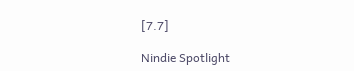[7.7]

Nindie Spotlight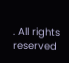. All rights reserved